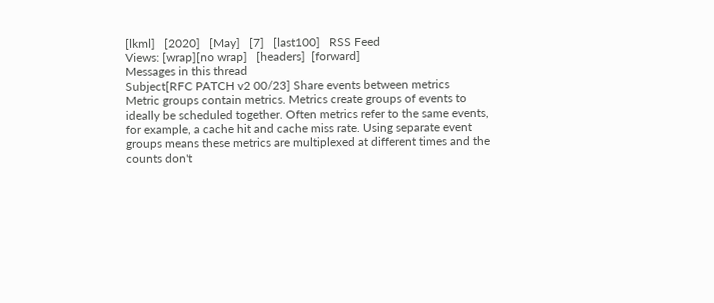[lkml]   [2020]   [May]   [7]   [last100]   RSS Feed
Views: [wrap][no wrap]   [headers]  [forward]
Messages in this thread
Subject[RFC PATCH v2 00/23] Share events between metrics
Metric groups contain metrics. Metrics create groups of events to
ideally be scheduled together. Often metrics refer to the same events,
for example, a cache hit and cache miss rate. Using separate event
groups means these metrics are multiplexed at different times and the
counts don't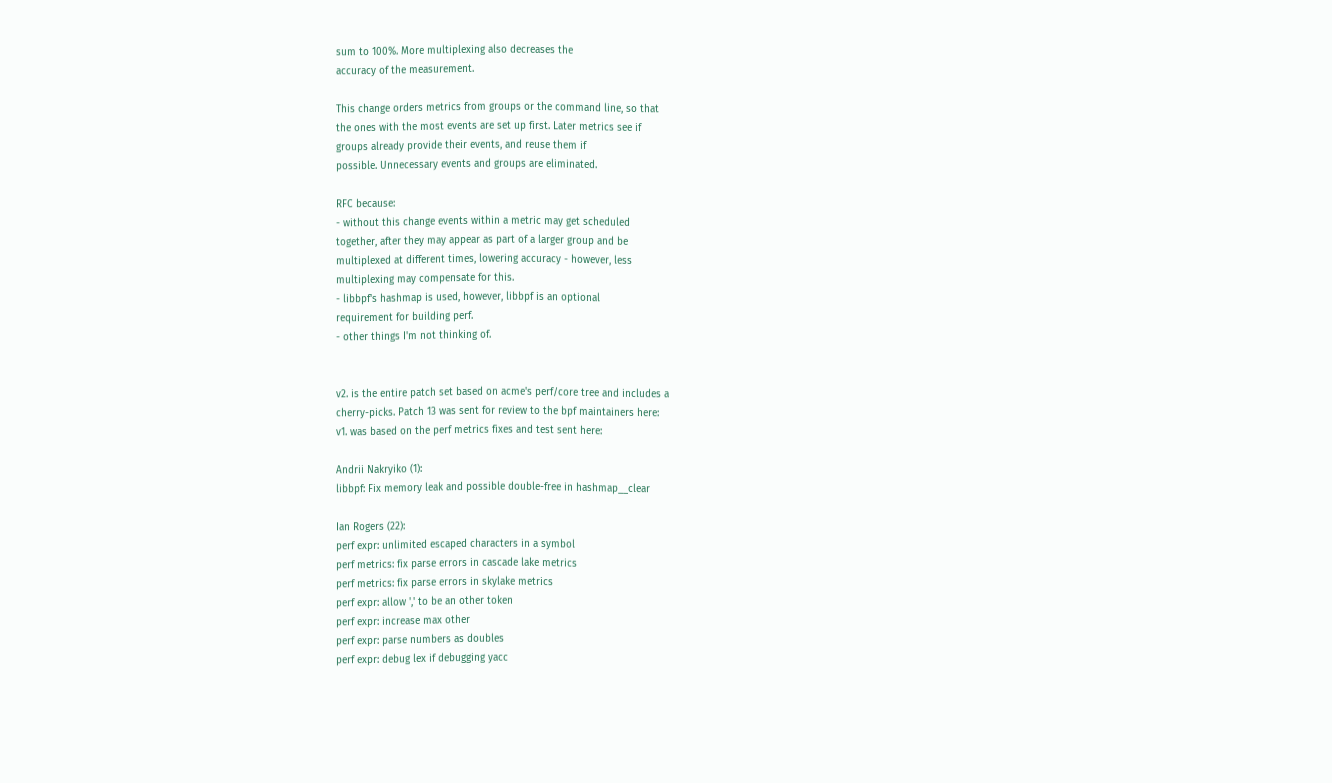sum to 100%. More multiplexing also decreases the
accuracy of the measurement.

This change orders metrics from groups or the command line, so that
the ones with the most events are set up first. Later metrics see if
groups already provide their events, and reuse them if
possible. Unnecessary events and groups are eliminated.

RFC because:
- without this change events within a metric may get scheduled
together, after they may appear as part of a larger group and be
multiplexed at different times, lowering accuracy - however, less
multiplexing may compensate for this.
- libbpf's hashmap is used, however, libbpf is an optional
requirement for building perf.
- other things I'm not thinking of.


v2. is the entire patch set based on acme's perf/core tree and includes a
cherry-picks. Patch 13 was sent for review to the bpf maintainers here:
v1. was based on the perf metrics fixes and test sent here:

Andrii Nakryiko (1):
libbpf: Fix memory leak and possible double-free in hashmap__clear

Ian Rogers (22):
perf expr: unlimited escaped characters in a symbol
perf metrics: fix parse errors in cascade lake metrics
perf metrics: fix parse errors in skylake metrics
perf expr: allow ',' to be an other token
perf expr: increase max other
perf expr: parse numbers as doubles
perf expr: debug lex if debugging yacc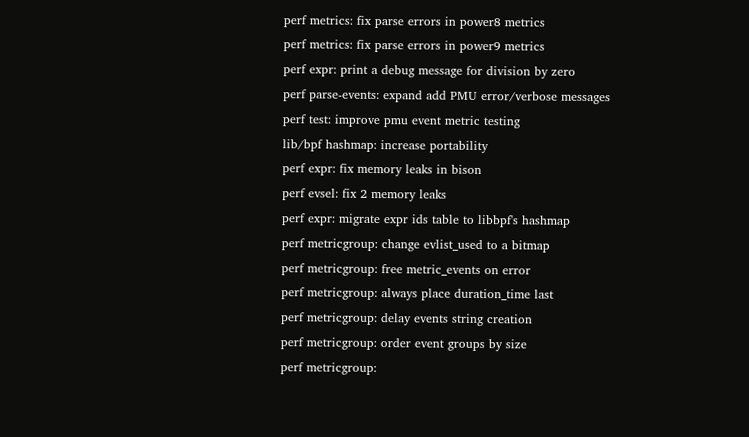perf metrics: fix parse errors in power8 metrics
perf metrics: fix parse errors in power9 metrics
perf expr: print a debug message for division by zero
perf parse-events: expand add PMU error/verbose messages
perf test: improve pmu event metric testing
lib/bpf hashmap: increase portability
perf expr: fix memory leaks in bison
perf evsel: fix 2 memory leaks
perf expr: migrate expr ids table to libbpf's hashmap
perf metricgroup: change evlist_used to a bitmap
perf metricgroup: free metric_events on error
perf metricgroup: always place duration_time last
perf metricgroup: delay events string creation
perf metricgroup: order event groups by size
perf metricgroup: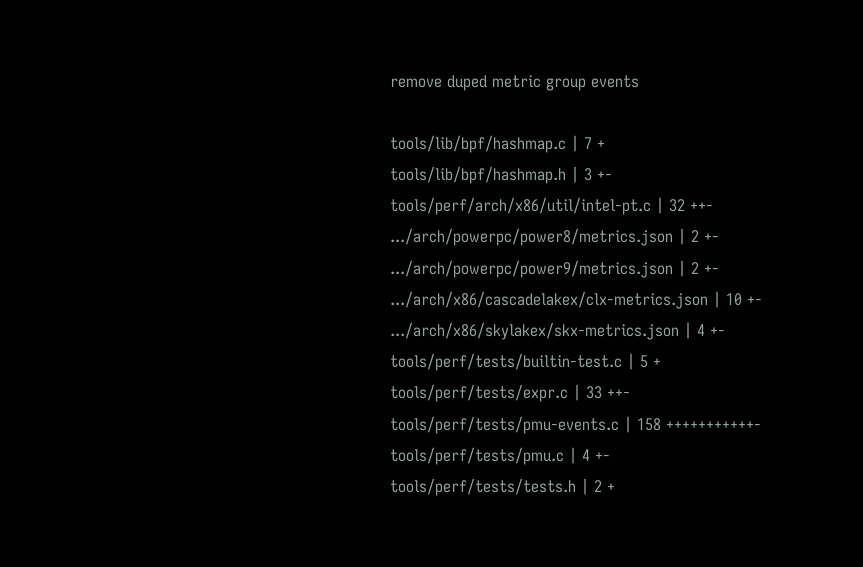remove duped metric group events

tools/lib/bpf/hashmap.c | 7 +
tools/lib/bpf/hashmap.h | 3 +-
tools/perf/arch/x86/util/intel-pt.c | 32 ++-
.../arch/powerpc/power8/metrics.json | 2 +-
.../arch/powerpc/power9/metrics.json | 2 +-
.../arch/x86/cascadelakex/clx-metrics.json | 10 +-
.../arch/x86/skylakex/skx-metrics.json | 4 +-
tools/perf/tests/builtin-test.c | 5 +
tools/perf/tests/expr.c | 33 ++-
tools/perf/tests/pmu-events.c | 158 +++++++++++-
tools/perf/tests/pmu.c | 4 +-
tools/perf/tests/tests.h | 2 +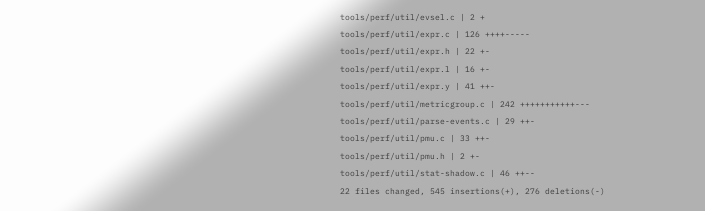tools/perf/util/evsel.c | 2 +
tools/perf/util/expr.c | 126 ++++-----
tools/perf/util/expr.h | 22 +-
tools/perf/util/expr.l | 16 +-
tools/perf/util/expr.y | 41 ++-
tools/perf/util/metricgroup.c | 242 +++++++++++---
tools/perf/util/parse-events.c | 29 ++-
tools/perf/util/pmu.c | 33 ++-
tools/perf/util/pmu.h | 2 +-
tools/perf/util/stat-shadow.c | 46 ++--
22 files changed, 545 insertions(+), 276 deletions(-)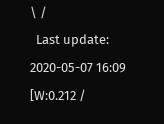\ /
  Last update: 2020-05-07 16:09    [W:0.212 /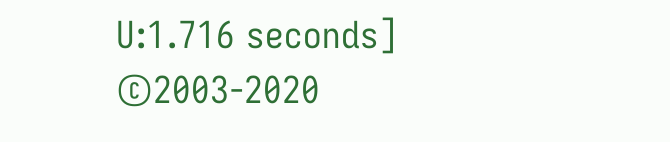U:1.716 seconds]
©2003-2020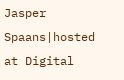Jasper Spaans|hosted at Digital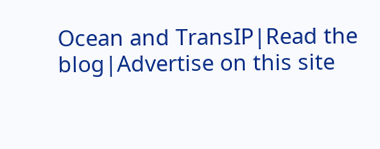Ocean and TransIP|Read the blog|Advertise on this site